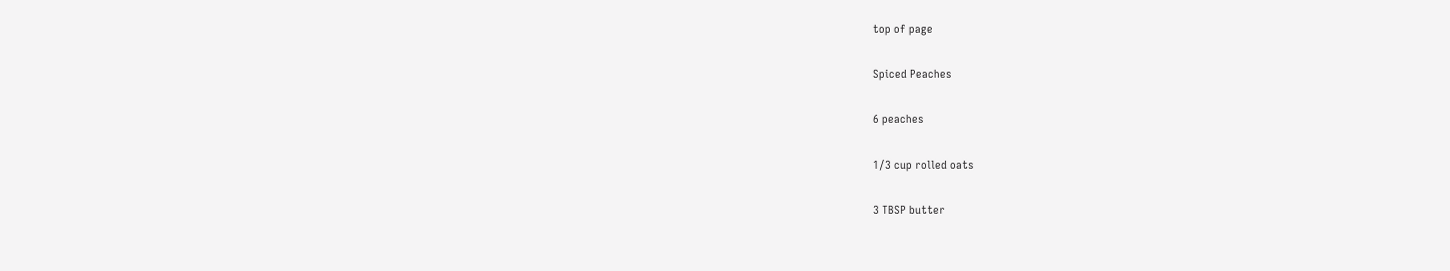top of page

Spiced Peaches

6 peaches

1/3 cup rolled oats

3 TBSP butter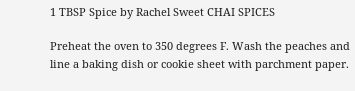1 TBSP Spice by Rachel Sweet CHAI SPICES

Preheat the oven to 350 degrees F. Wash the peaches and line a baking dish or cookie sheet with parchment paper.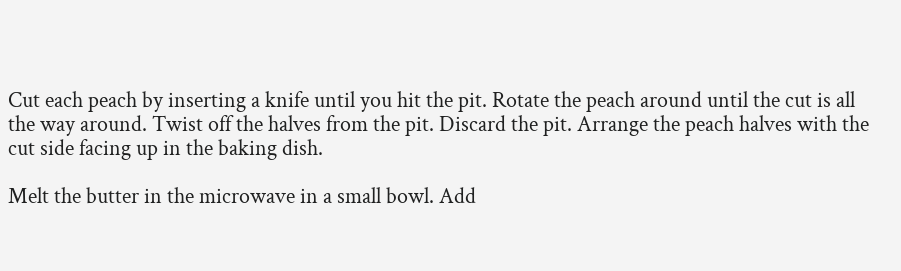Cut each peach by inserting a knife until you hit the pit. Rotate the peach around until the cut is all the way around. Twist off the halves from the pit. Discard the pit. Arrange the peach halves with the cut side facing up in the baking dish.

Melt the butter in the microwave in a small bowl. Add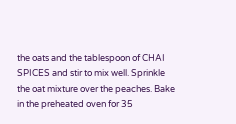the oats and the tablespoon of CHAI SPICES and stir to mix well. Sprinkle the oat mixture over the peaches. Bake in the preheated oven for 35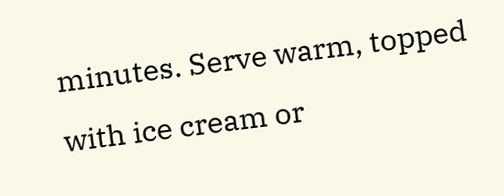minutes. Serve warm, topped with ice cream or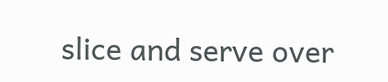slice and serve over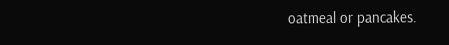oatmeal or pancakes.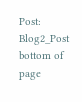Post: Blog2_Post
bottom of page